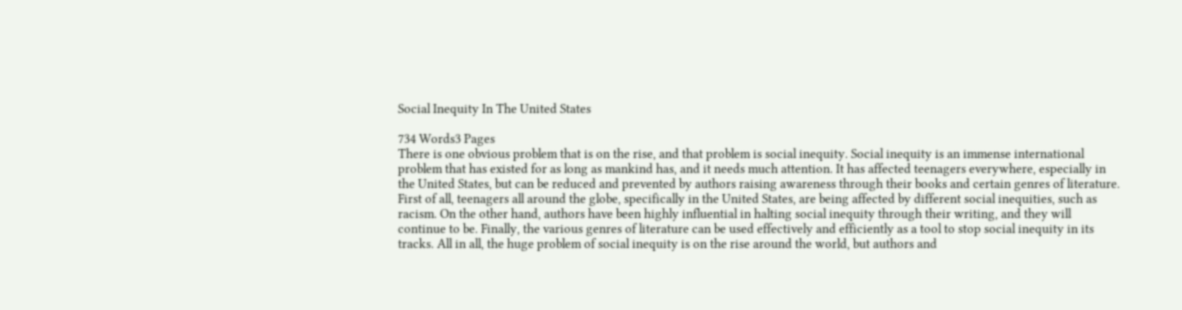Social Inequity In The United States

734 Words3 Pages
There is one obvious problem that is on the rise, and that problem is social inequity. Social inequity is an immense international problem that has existed for as long as mankind has, and it needs much attention. It has affected teenagers everywhere, especially in the United States, but can be reduced and prevented by authors raising awareness through their books and certain genres of literature. First of all, teenagers all around the globe, specifically in the United States, are being affected by different social inequities, such as racism. On the other hand, authors have been highly influential in halting social inequity through their writing, and they will continue to be. Finally, the various genres of literature can be used effectively and efficiently as a tool to stop social inequity in its tracks. All in all, the huge problem of social inequity is on the rise around the world, but authors and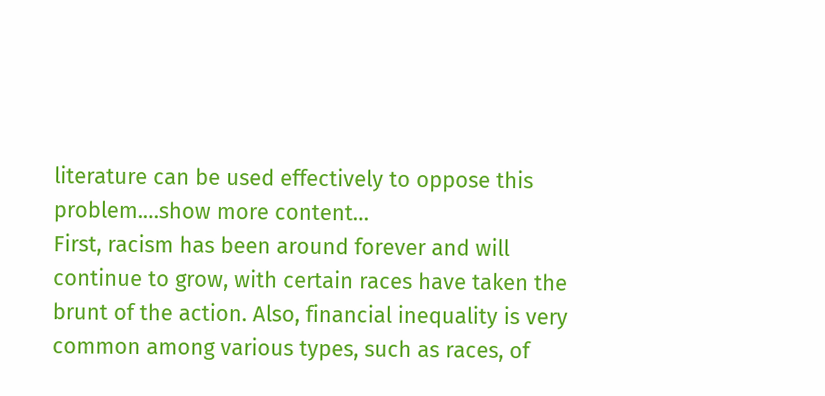literature can be used effectively to oppose this problem.…show more content…
First, racism has been around forever and will continue to grow, with certain races have taken the brunt of the action. Also, financial inequality is very common among various types, such as races, of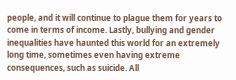people, and it will continue to plague them for years to come in terms of income. Lastly, bullying and gender inequalities have haunted this world for an extremely long time, sometimes even having extreme consequences, such as suicide. All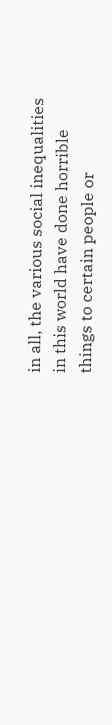in all, the various social inequalities in this world have done horrible things to certain people or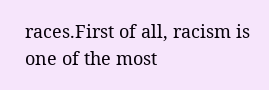races.First of all, racism is one of the most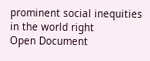prominent social inequities in the world right
Open Document